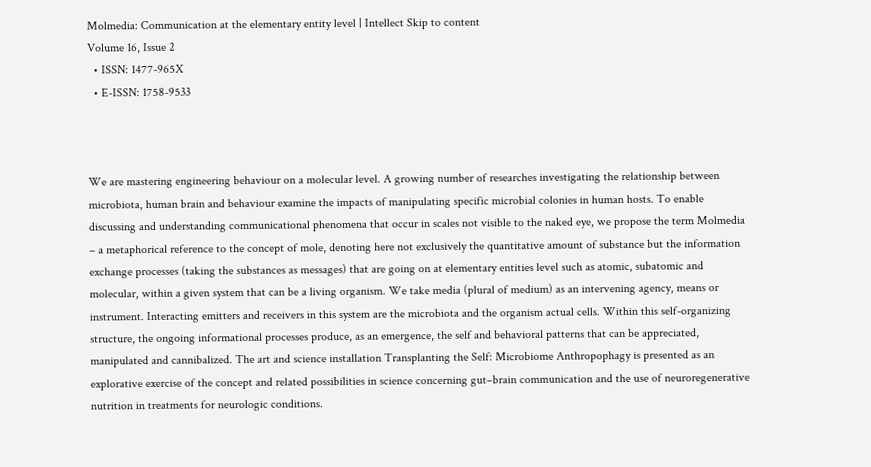Molmedia: Communication at the elementary entity level | Intellect Skip to content
Volume 16, Issue 2
  • ISSN: 1477-965X
  • E-ISSN: 1758-9533



We are mastering engineering behaviour on a molecular level. A growing number of researches investigating the relationship between microbiota, human brain and behaviour examine the impacts of manipulating specific microbial colonies in human hosts. To enable discussing and understanding communicational phenomena that occur in scales not visible to the naked eye, we propose the term Molmedia – a metaphorical reference to the concept of mole, denoting here not exclusively the quantitative amount of substance but the information exchange processes (taking the substances as messages) that are going on at elementary entities level such as atomic, subatomic and molecular, within a given system that can be a living organism. We take media (plural of medium) as an intervening agency, means or instrument. Interacting emitters and receivers in this system are the microbiota and the organism actual cells. Within this self-organizing structure, the ongoing informational processes produce, as an emergence, the self and behavioral patterns that can be appreciated, manipulated and cannibalized. The art and science installation Transplanting the Self: Microbiome Anthropophagy is presented as an explorative exercise of the concept and related possibilities in science concerning gut–brain communication and the use of neuroregenerative nutrition in treatments for neurologic conditions.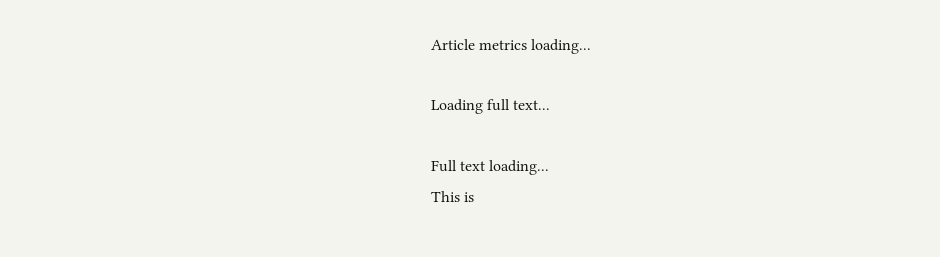Article metrics loading...

Loading full text...

Full text loading...
This is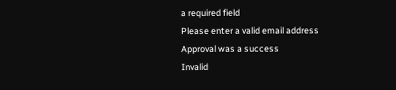a required field
Please enter a valid email address
Approval was a success
Invalid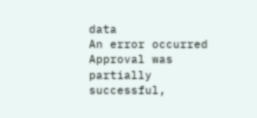data
An error occurred
Approval was partially successful,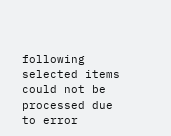following selected items could not be processed due to error